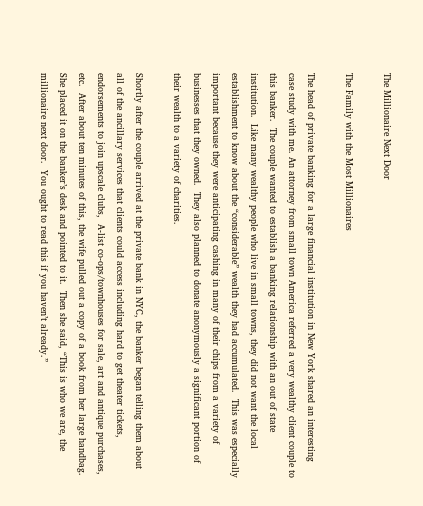The Millionaire Next Door

The Family with the Most Millionaires

The head of private banking for a large financial institution in New York shared an interesting case study with me. An attorney from small town America referred a very wealthy client couple to this banker.  The couple wanted to establish a banking relationship with an out of state institution.  Like many wealthy people who live in small towns, they did not want the local establishment to know about the “considerable” wealth they had accumulated.  This was especially important because they were anticipating cashing in many of their chips from a variety of businesses that they owned.  They also planned to donate anonymously a significant portion of their wealth to a variety of charities.

Shortly after the couple arrived at the private bank in NYC, the banker began telling them about all of the ancillary services that clients could access including hard to get theater tickets, endorsements to join upscale clubs,  A-list co-ops/townhouses for sale, art and antique purchases, etc.  After about ten minutes of this, the wife pulled out a copy of a book from her large handbag.  She placed it on the banker’s desk and pointed to it.  Then she said, “This is who we are, the millionaire next door.  You ought to read this if you haven’t already.”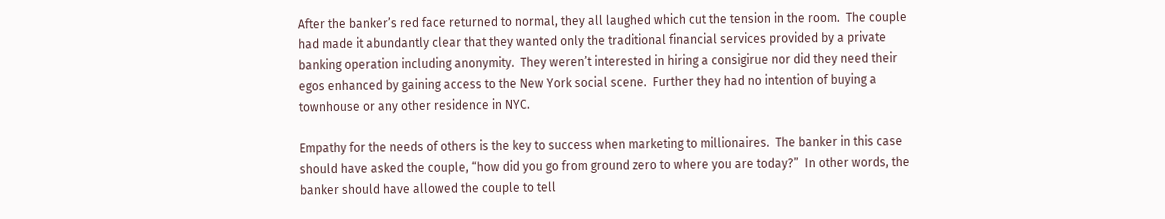After the banker’s red face returned to normal, they all laughed which cut the tension in the room.  The couple had made it abundantly clear that they wanted only the traditional financial services provided by a private banking operation including anonymity.  They weren’t interested in hiring a consigirue nor did they need their egos enhanced by gaining access to the New York social scene.  Further they had no intention of buying a townhouse or any other residence in NYC.

Empathy for the needs of others is the key to success when marketing to millionaires.  The banker in this case should have asked the couple, “how did you go from ground zero to where you are today?”  In other words, the banker should have allowed the couple to tell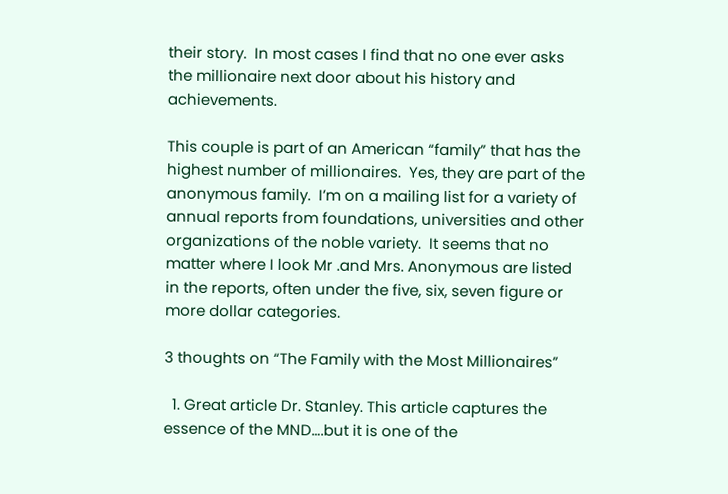their story.  In most cases I find that no one ever asks the millionaire next door about his history and achievements.

This couple is part of an American “family” that has the highest number of millionaires.  Yes, they are part of the anonymous family.  I’m on a mailing list for a variety of annual reports from foundations, universities and other organizations of the noble variety.  It seems that no matter where I look Mr .and Mrs. Anonymous are listed in the reports, often under the five, six, seven figure or more dollar categories.

3 thoughts on “The Family with the Most Millionaires”

  1. Great article Dr. Stanley. This article captures the essence of the MND….but it is one of the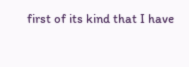first of its kind that I have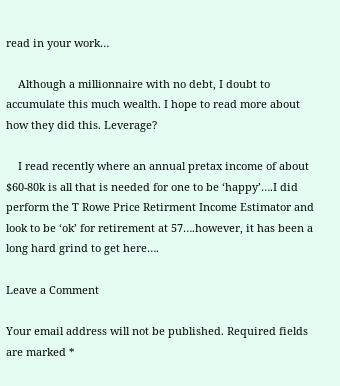read in your work…

    Although a millionnaire with no debt, I doubt to accumulate this much wealth. I hope to read more about how they did this. Leverage?

    I read recently where an annual pretax income of about $60-80k is all that is needed for one to be ‘happy’….I did perform the T Rowe Price Retirment Income Estimator and look to be ‘ok’ for retirement at 57….however, it has been a long hard grind to get here….

Leave a Comment

Your email address will not be published. Required fields are marked *